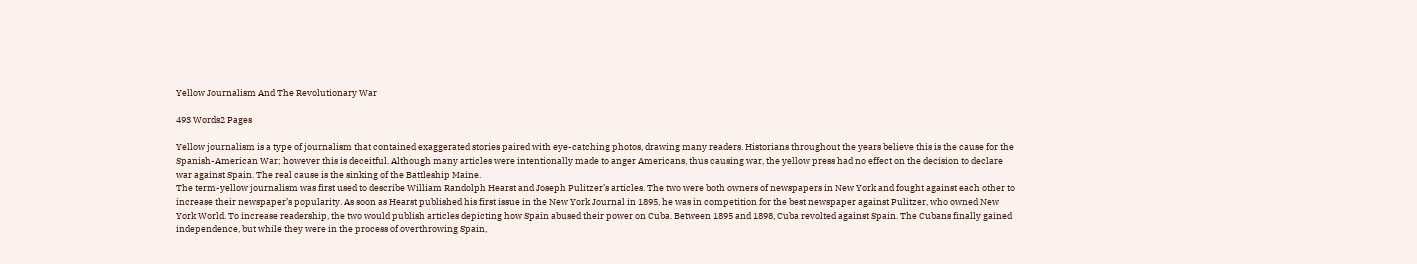Yellow Journalism And The Revolutionary War

493 Words2 Pages

Yellow journalism is a type of journalism that contained exaggerated stories paired with eye-catching photos, drawing many readers. Historians throughout the years believe this is the cause for the Spanish-American War; however this is deceitful. Although many articles were intentionally made to anger Americans, thus causing war, the yellow press had no effect on the decision to declare war against Spain. The real cause is the sinking of the Battleship Maine.
The term-yellow journalism was first used to describe William Randolph Hearst and Joseph Pulitzer’s articles. The two were both owners of newspapers in New York and fought against each other to increase their newspaper’s popularity. As soon as Hearst published his first issue in the New York Journal in 1895, he was in competition for the best newspaper against Pulitzer, who owned New York World. To increase readership, the two would publish articles depicting how Spain abused their power on Cuba. Between 1895 and 1898, Cuba revolted against Spain. The Cubans finally gained independence, but while they were in the process of overthrowing Spain,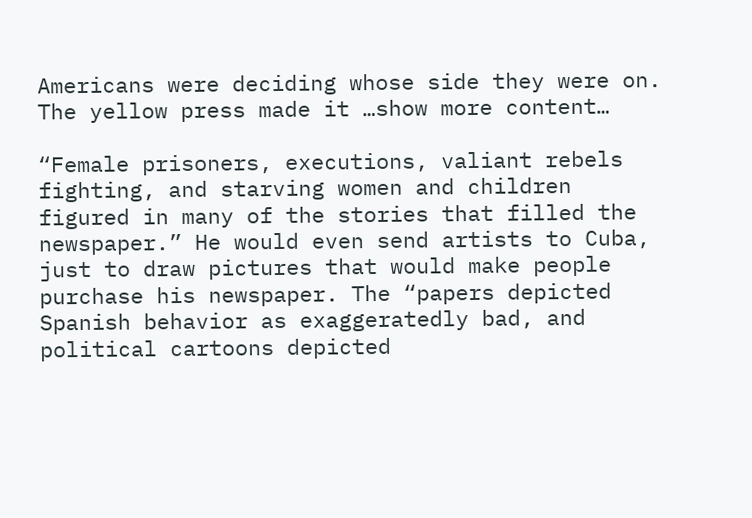Americans were deciding whose side they were on. The yellow press made it …show more content…

“Female prisoners, executions, valiant rebels fighting, and starving women and children figured in many of the stories that filled the newspaper.” He would even send artists to Cuba, just to draw pictures that would make people purchase his newspaper. The “papers depicted Spanish behavior as exaggeratedly bad, and political cartoons depicted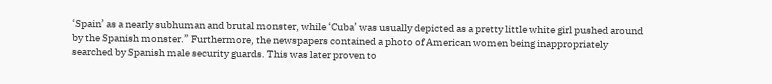‘Spain’ as a nearly subhuman and brutal monster, while ‘Cuba’ was usually depicted as a pretty little white girl pushed around by the Spanish monster.” Furthermore, the newspapers contained a photo of American women being inappropriately searched by Spanish male security guards. This was later proven to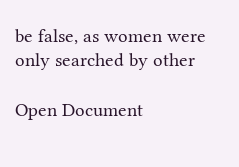be false, as women were only searched by other

Open Document